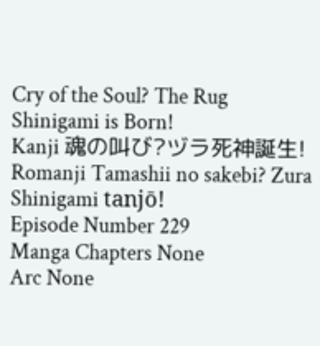Cry of the Soul? The Rug Shinigami is Born!
Kanji 魂の叫び?ヅラ死神誕生!
Romanji Tamashii no sakebi? Zura Shinigami tanjō!
Episode Number 229
Manga Chapters None
Arc None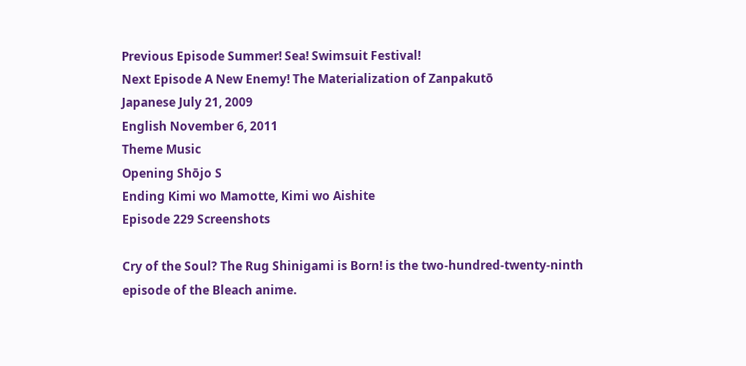Previous Episode Summer! Sea! Swimsuit Festival!
Next Episode A New Enemy! The Materialization of Zanpakutō
Japanese July 21, 2009
English November 6, 2011
Theme Music
Opening Shōjo S
Ending Kimi wo Mamotte, Kimi wo Aishite
Episode 229 Screenshots

Cry of the Soul? The Rug Shinigami is Born! is the two-hundred-twenty-ninth episode of the Bleach anime.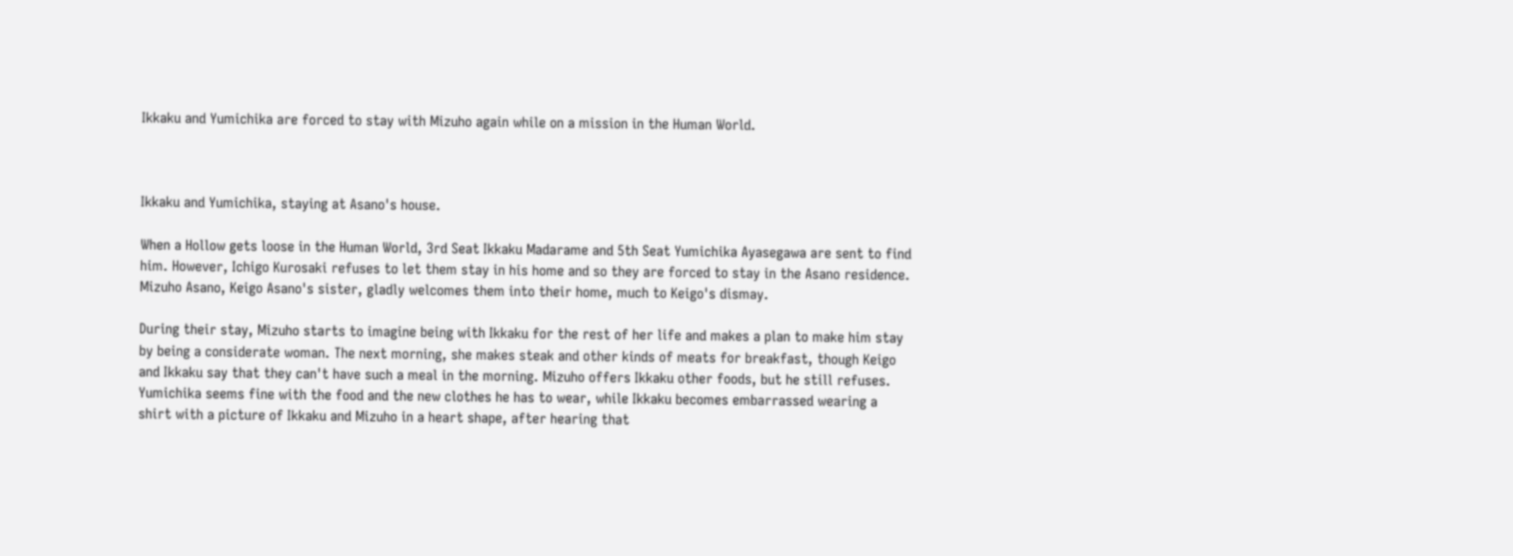Ikkaku and Yumichika are forced to stay with Mizuho again while on a mission in the Human World.



Ikkaku and Yumichika, staying at Asano's house.

When a Hollow gets loose in the Human World, 3rd Seat Ikkaku Madarame and 5th Seat Yumichika Ayasegawa are sent to find him. However, Ichigo Kurosaki refuses to let them stay in his home and so they are forced to stay in the Asano residence. Mizuho Asano, Keigo Asano's sister, gladly welcomes them into their home, much to Keigo's dismay.

During their stay, Mizuho starts to imagine being with Ikkaku for the rest of her life and makes a plan to make him stay by being a considerate woman. The next morning, she makes steak and other kinds of meats for breakfast, though Keigo and Ikkaku say that they can't have such a meal in the morning. Mizuho offers Ikkaku other foods, but he still refuses. Yumichika seems fine with the food and the new clothes he has to wear, while Ikkaku becomes embarrassed wearing a shirt with a picture of Ikkaku and Mizuho in a heart shape, after hearing that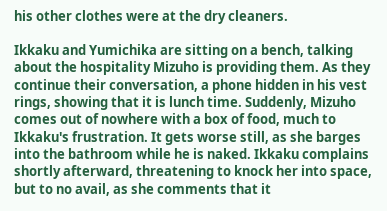his other clothes were at the dry cleaners.

Ikkaku and Yumichika are sitting on a bench, talking about the hospitality Mizuho is providing them. As they continue their conversation, a phone hidden in his vest rings, showing that it is lunch time. Suddenly, Mizuho comes out of nowhere with a box of food, much to Ikkaku's frustration. It gets worse still, as she barges into the bathroom while he is naked. Ikkaku complains shortly afterward, threatening to knock her into space, but to no avail, as she comments that it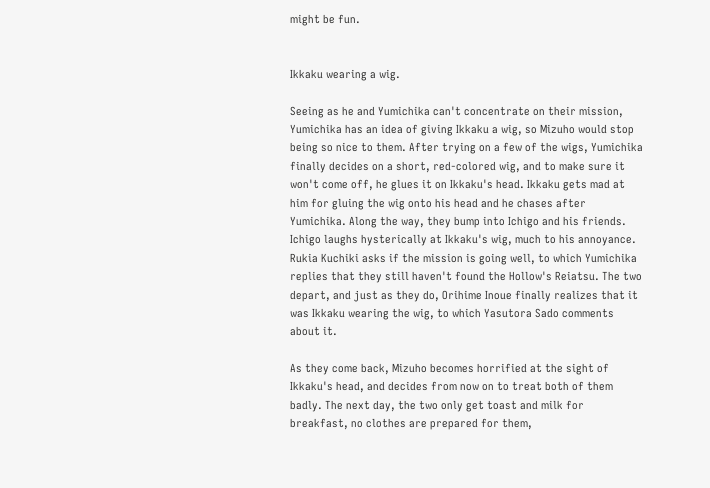might be fun.


Ikkaku wearing a wig.

Seeing as he and Yumichika can't concentrate on their mission, Yumichika has an idea of giving Ikkaku a wig, so Mizuho would stop being so nice to them. After trying on a few of the wigs, Yumichika finally decides on a short, red-colored wig, and to make sure it won't come off, he glues it on Ikkaku's head. Ikkaku gets mad at him for gluing the wig onto his head and he chases after Yumichika. Along the way, they bump into Ichigo and his friends. Ichigo laughs hysterically at Ikkaku's wig, much to his annoyance. Rukia Kuchiki asks if the mission is going well, to which Yumichika replies that they still haven't found the Hollow's Reiatsu. The two depart, and just as they do, Orihime Inoue finally realizes that it was Ikkaku wearing the wig, to which Yasutora Sado comments about it.

As they come back, Mizuho becomes horrified at the sight of Ikkaku's head, and decides from now on to treat both of them badly. The next day, the two only get toast and milk for breakfast, no clothes are prepared for them,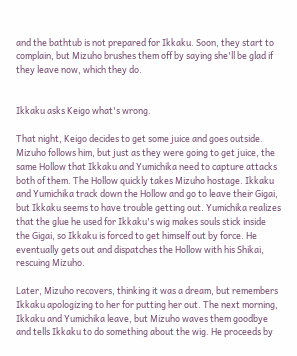and the bathtub is not prepared for Ikkaku. Soon, they start to complain, but Mizuho brushes them off by saying she'll be glad if they leave now, which they do.


Ikkaku asks Keigo what's wrong.

That night, Keigo decides to get some juice and goes outside. Mizuho follows him, but just as they were going to get juice, the same Hollow that Ikkaku and Yumichika need to capture attacks both of them. The Hollow quickly takes Mizuho hostage. Ikkaku and Yumichika track down the Hollow and go to leave their Gigai, but Ikkaku seems to have trouble getting out. Yumichika realizes that the glue he used for Ikkaku's wig makes souls stick inside the Gigai, so Ikkaku is forced to get himself out by force. He eventually gets out and dispatches the Hollow with his Shikai, rescuing Mizuho.

Later, Mizuho recovers, thinking it was a dream, but remembers Ikkaku apologizing to her for putting her out. The next morning, Ikkaku and Yumichika leave, but Mizuho waves them goodbye and tells Ikkaku to do something about the wig. He proceeds by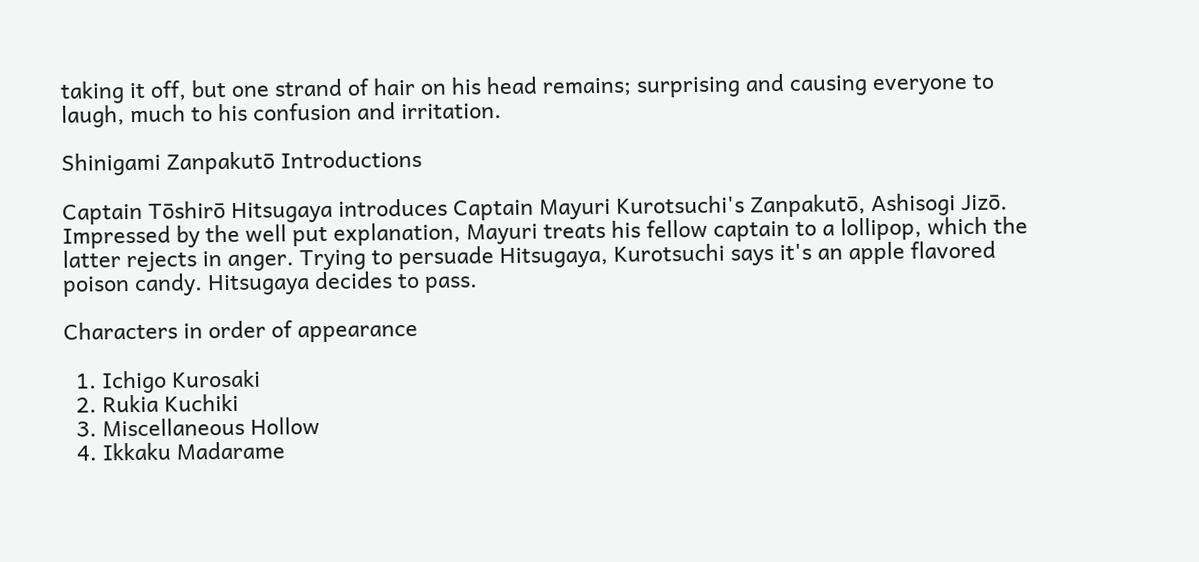taking it off, but one strand of hair on his head remains; surprising and causing everyone to laugh, much to his confusion and irritation.

Shinigami Zanpakutō Introductions

Captain Tōshirō Hitsugaya introduces Captain Mayuri Kurotsuchi's Zanpakutō, Ashisogi Jizō. Impressed by the well put explanation, Mayuri treats his fellow captain to a lollipop, which the latter rejects in anger. Trying to persuade Hitsugaya, Kurotsuchi says it's an apple flavored poison candy. Hitsugaya decides to pass.

Characters in order of appearance

  1. Ichigo Kurosaki
  2. Rukia Kuchiki
  3. Miscellaneous Hollow
  4. Ikkaku Madarame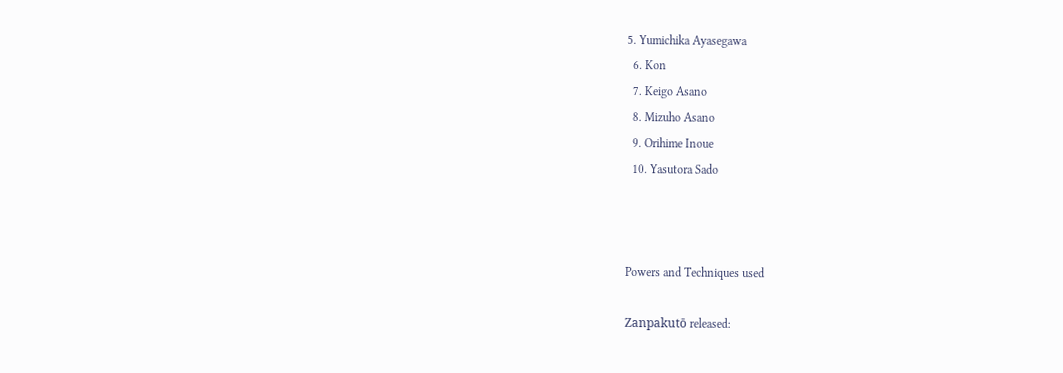5. Yumichika Ayasegawa
  6. Kon
  7. Keigo Asano
  8. Mizuho Asano
  9. Orihime Inoue
  10. Yasutora Sado



Powers and Techniques used

Zanpakutō released: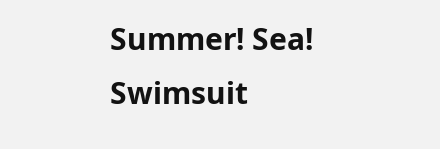Summer! Sea! Swimsuit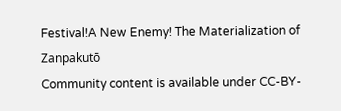Festival!A New Enemy! The Materialization of Zanpakutō
Community content is available under CC-BY-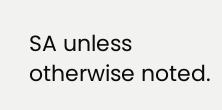SA unless otherwise noted.